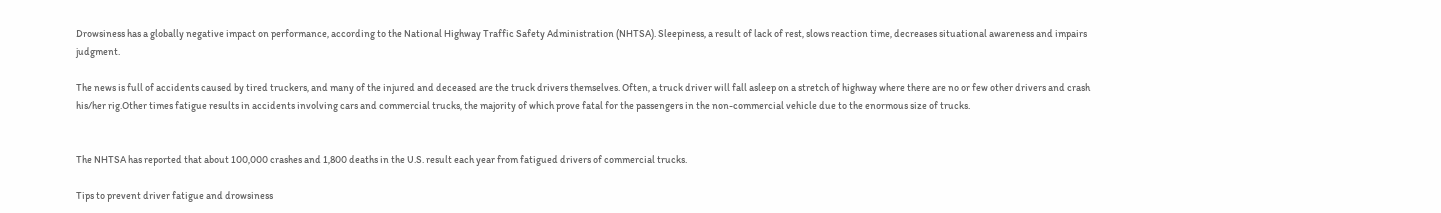Drowsiness has a globally negative impact on performance, according to the National Highway Traffic Safety Administration (NHTSA). Sleepiness, a result of lack of rest, slows reaction time, decreases situational awareness and impairs judgment.

The news is full of accidents caused by tired truckers, and many of the injured and deceased are the truck drivers themselves. Often, a truck driver will fall asleep on a stretch of highway where there are no or few other drivers and crash his/her rig.Other times fatigue results in accidents involving cars and commercial trucks, the majority of which prove fatal for the passengers in the non-commercial vehicle due to the enormous size of trucks.


The NHTSA has reported that about 100,000 crashes and 1,800 deaths in the U.S. result each year from fatigued drivers of commercial trucks.

Tips to prevent driver fatigue and drowsiness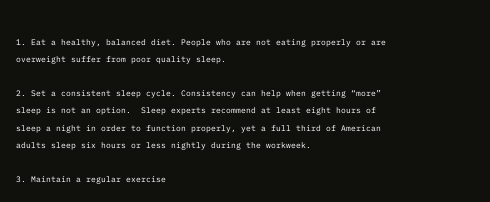1. Eat a healthy, balanced diet. People who are not eating properly or are overweight suffer from poor quality sleep.

2. Set a consistent sleep cycle. Consistency can help when getting “more” sleep is not an option.  Sleep experts recommend at least eight hours of sleep a night in order to function properly, yet a full third of American adults sleep six hours or less nightly during the workweek.

3. Maintain a regular exercise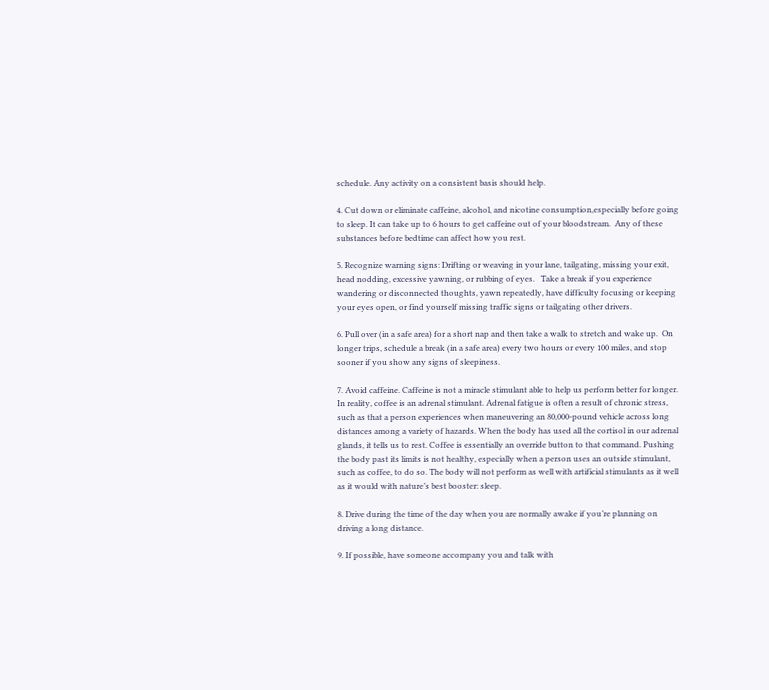schedule. Any activity on a consistent basis should help.

4. Cut down or eliminate caffeine, alcohol, and nicotine consumption,especially before going to sleep. It can take up to 6 hours to get caffeine out of your bloodstream.  Any of these substances before bedtime can affect how you rest.

5. Recognize warning signs: Drifting or weaving in your lane, tailgating, missing your exit, head nodding, excessive yawning, or rubbing of eyes.   Take a break if you experience wandering or disconnected thoughts, yawn repeatedly, have difficulty focusing or keeping your eyes open, or find yourself missing traffic signs or tailgating other drivers.

6. Pull over (in a safe area) for a short nap and then take a walk to stretch and wake up.  On longer trips, schedule a break (in a safe area) every two hours or every 100 miles, and stop sooner if you show any signs of sleepiness.

7. Avoid caffeine. Caffeine is not a miracle stimulant able to help us perform better for longer. In reality, coffee is an adrenal stimulant. Adrenal fatigue is often a result of chronic stress, such as that a person experiences when maneuvering an 80,000-pound vehicle across long distances among a variety of hazards. When the body has used all the cortisol in our adrenal glands, it tells us to rest. Coffee is essentially an override button to that command. Pushing the body past its limits is not healthy, especially when a person uses an outside stimulant, such as coffee, to do so. The body will not perform as well with artificial stimulants as it well as it would with nature’s best booster: sleep.

8. Drive during the time of the day when you are normally awake if you’re planning on driving a long distance.

9. If possible, have someone accompany you and talk with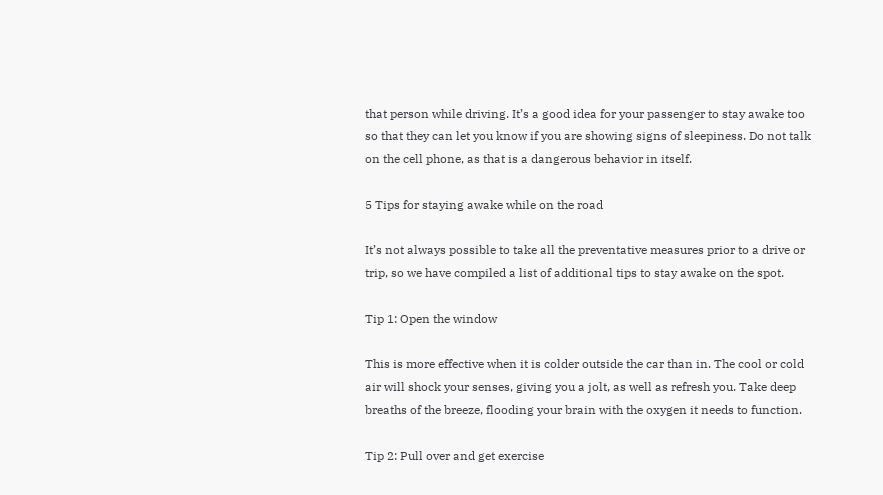that person while driving. It’s a good idea for your passenger to stay awake too so that they can let you know if you are showing signs of sleepiness. Do not talk on the cell phone, as that is a dangerous behavior in itself.

5 Tips for staying awake while on the road

It’s not always possible to take all the preventative measures prior to a drive or trip, so we have compiled a list of additional tips to stay awake on the spot.

Tip 1: Open the window

This is more effective when it is colder outside the car than in. The cool or cold air will shock your senses, giving you a jolt, as well as refresh you. Take deep breaths of the breeze, flooding your brain with the oxygen it needs to function.

Tip 2: Pull over and get exercise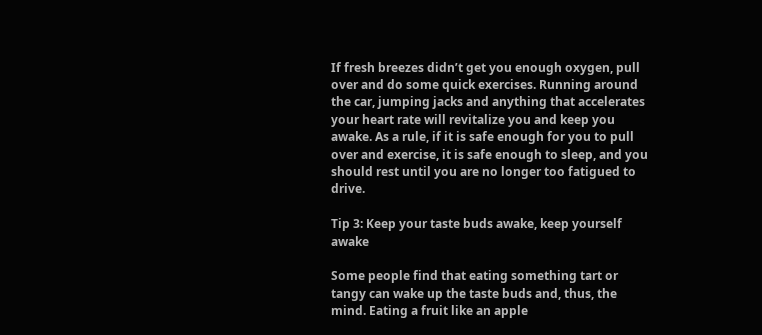If fresh breezes didn’t get you enough oxygen, pull over and do some quick exercises. Running around the car, jumping jacks and anything that accelerates your heart rate will revitalize you and keep you awake. As a rule, if it is safe enough for you to pull over and exercise, it is safe enough to sleep, and you should rest until you are no longer too fatigued to drive.

Tip 3: Keep your taste buds awake, keep yourself awake

Some people find that eating something tart or tangy can wake up the taste buds and, thus, the mind. Eating a fruit like an apple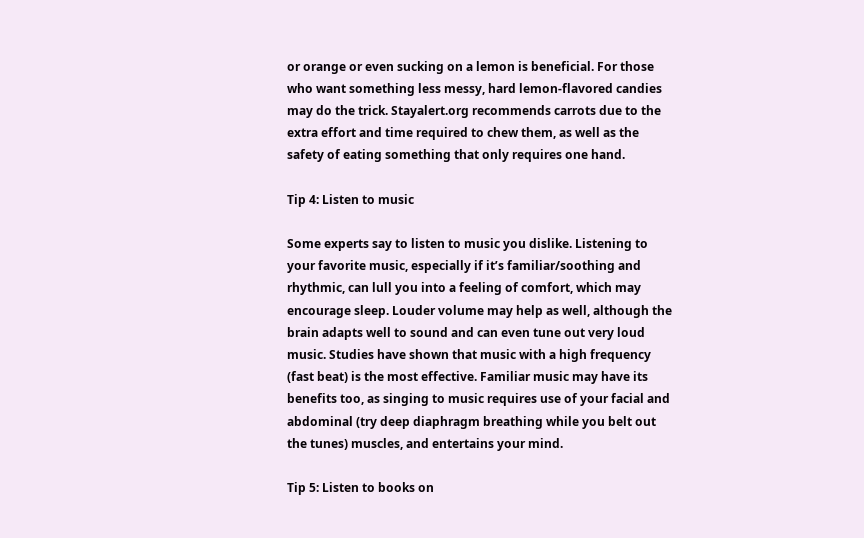or orange or even sucking on a lemon is beneficial. For those who want something less messy, hard lemon-flavored candies may do the trick. Stayalert.org recommends carrots due to the extra effort and time required to chew them, as well as the safety of eating something that only requires one hand.

Tip 4: Listen to music

Some experts say to listen to music you dislike. Listening to your favorite music, especially if it’s familiar/soothing and rhythmic, can lull you into a feeling of comfort, which may encourage sleep. Louder volume may help as well, although the brain adapts well to sound and can even tune out very loud music. Studies have shown that music with a high frequency (fast beat) is the most effective. Familiar music may have its benefits too, as singing to music requires use of your facial and abdominal (try deep diaphragm breathing while you belt out the tunes) muscles, and entertains your mind.

Tip 5: Listen to books on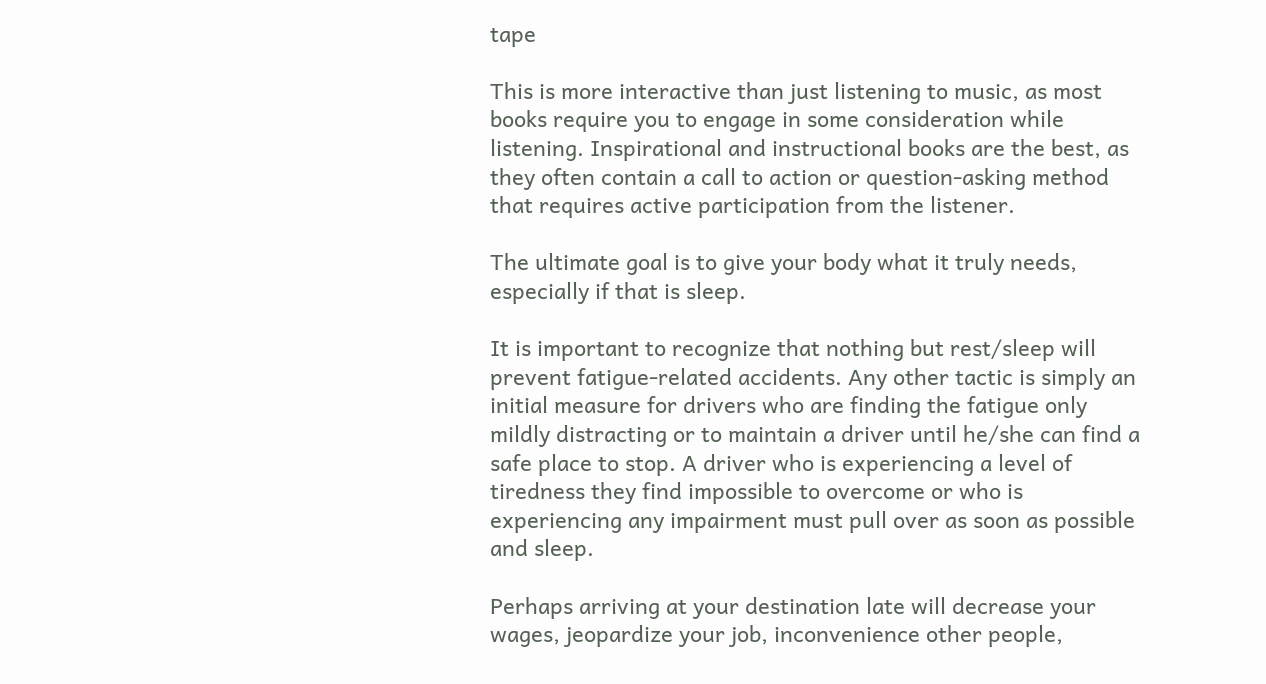tape

This is more interactive than just listening to music, as most books require you to engage in some consideration while listening. Inspirational and instructional books are the best, as they often contain a call to action or question-asking method that requires active participation from the listener.

The ultimate goal is to give your body what it truly needs, especially if that is sleep.

It is important to recognize that nothing but rest/sleep will prevent fatigue-related accidents. Any other tactic is simply an initial measure for drivers who are finding the fatigue only mildly distracting or to maintain a driver until he/she can find a safe place to stop. A driver who is experiencing a level of tiredness they find impossible to overcome or who is experiencing any impairment must pull over as soon as possible and sleep.

Perhaps arriving at your destination late will decrease your wages, jeopardize your job, inconvenience other people,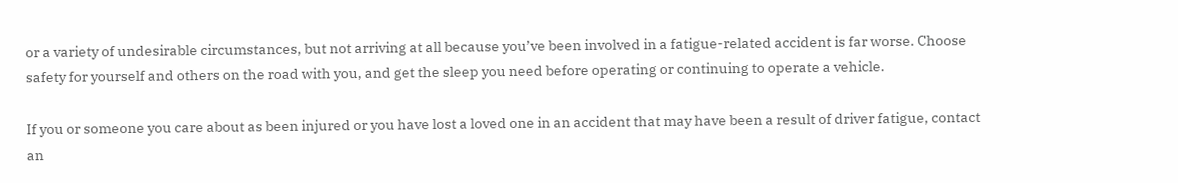or a variety of undesirable circumstances, but not arriving at all because you’ve been involved in a fatigue-related accident is far worse. Choose safety for yourself and others on the road with you, and get the sleep you need before operating or continuing to operate a vehicle.

If you or someone you care about as been injured or you have lost a loved one in an accident that may have been a result of driver fatigue, contact an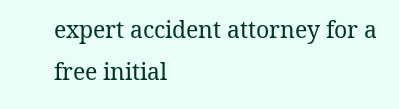expert accident attorney for a free initial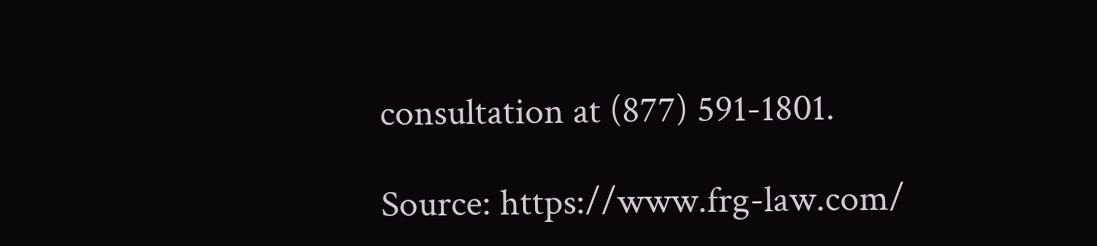consultation at (877) 591-1801.

Source: https://www.frg-law.com/